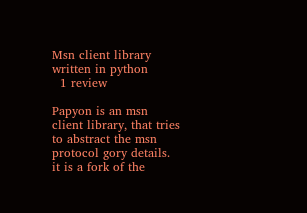Msn client library written in python
  1 review

Papyon is an msn client library, that tries to abstract the msn protocol gory details. it is a fork of the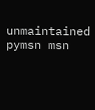unmaintained pymsn msn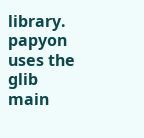library. papyon uses the glib main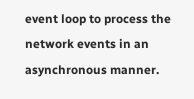event loop to process the network events in an asynchronous manner.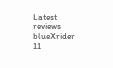Latest reviews
blueXrider 11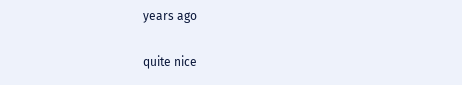years ago

quite nice